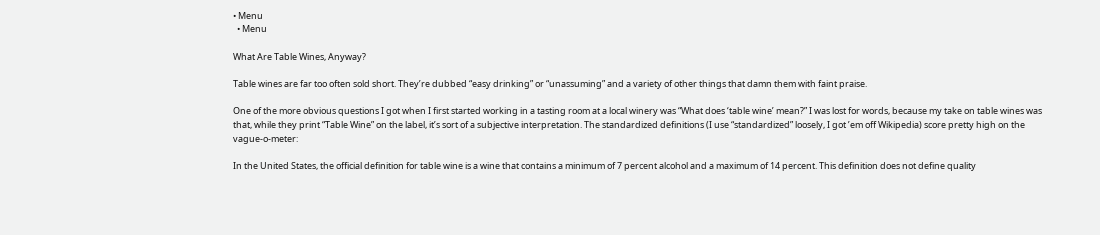• Menu
  • Menu

What Are Table Wines, Anyway?

Table wines are far too often sold short. They’re dubbed “easy drinking” or “unassuming” and a variety of other things that damn them with faint praise.

One of the more obvious questions I got when I first started working in a tasting room at a local winery was “What does ‘table wine’ mean?” I was lost for words, because my take on table wines was that, while they print “Table Wine” on the label, it’s sort of a subjective interpretation. The standardized definitions (I use “standardized” loosely, I got ’em off Wikipedia) score pretty high on the vague-o-meter:

In the United States, the official definition for table wine is a wine that contains a minimum of 7 percent alcohol and a maximum of 14 percent. This definition does not define quality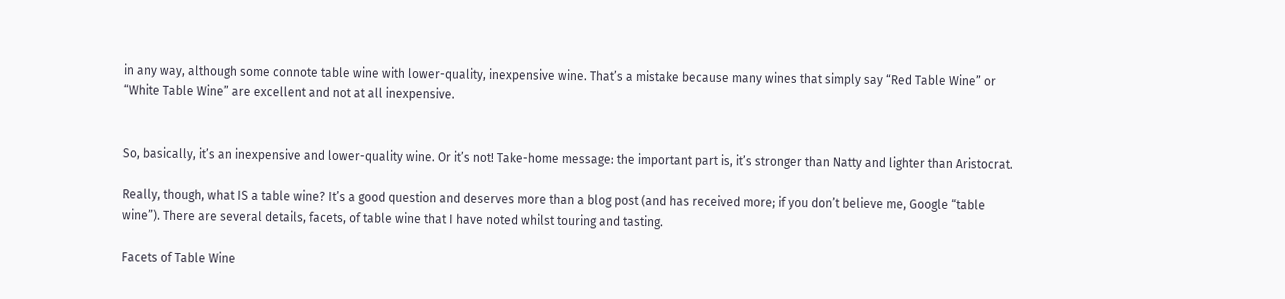in any way, although some connote table wine with lower-quality, inexpensive wine. That’s a mistake because many wines that simply say “Red Table Wine” or “White Table Wine” are excellent and not at all inexpensive.


So, basically, it’s an inexpensive and lower-quality wine. Or it’s not! Take-home message: the important part is, it’s stronger than Natty and lighter than Aristocrat.

Really, though, what IS a table wine? It’s a good question and deserves more than a blog post (and has received more; if you don’t believe me, Google “table wine”). There are several details, facets, of table wine that I have noted whilst touring and tasting.

Facets of Table Wine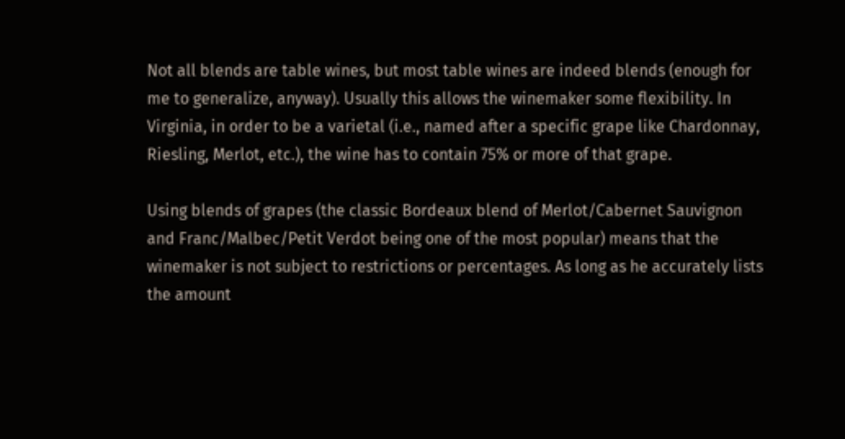Not all blends are table wines, but most table wines are indeed blends (enough for me to generalize, anyway). Usually this allows the winemaker some flexibility. In Virginia, in order to be a varietal (i.e., named after a specific grape like Chardonnay, Riesling, Merlot, etc.), the wine has to contain 75% or more of that grape.

Using blends of grapes (the classic Bordeaux blend of Merlot/Cabernet Sauvignon and Franc/Malbec/Petit Verdot being one of the most popular) means that the winemaker is not subject to restrictions or percentages. As long as he accurately lists the amount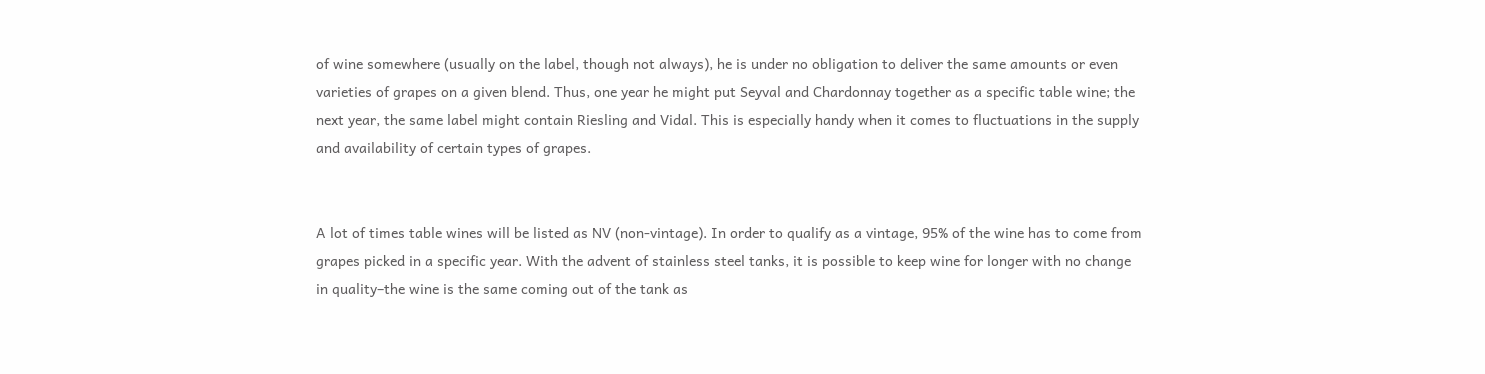of wine somewhere (usually on the label, though not always), he is under no obligation to deliver the same amounts or even varieties of grapes on a given blend. Thus, one year he might put Seyval and Chardonnay together as a specific table wine; the next year, the same label might contain Riesling and Vidal. This is especially handy when it comes to fluctuations in the supply and availability of certain types of grapes.


A lot of times table wines will be listed as NV (non-vintage). In order to qualify as a vintage, 95% of the wine has to come from grapes picked in a specific year. With the advent of stainless steel tanks, it is possible to keep wine for longer with no change in quality–the wine is the same coming out of the tank as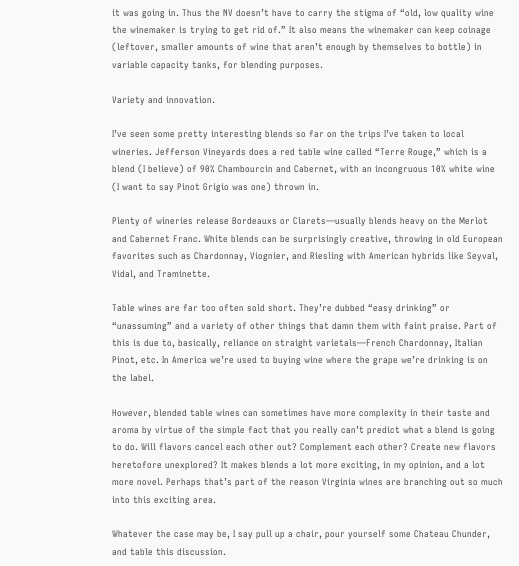it was going in. Thus the NV doesn’t have to carry the stigma of “old, low quality wine the winemaker is trying to get rid of.” It also means the winemaker can keep coinage (leftover, smaller amounts of wine that aren’t enough by themselves to bottle) in variable capacity tanks, for blending purposes.

Variety and innovation.

I’ve seen some pretty interesting blends so far on the trips I’ve taken to local wineries. Jefferson Vineyards does a red table wine called “Terre Rouge,” which is a blend (I believe) of 90% Chambourcin and Cabernet, with an incongruous 10% white wine (I want to say Pinot Grigio was one) thrown in.

Plenty of wineries release Bordeauxs or Clarets—usually blends heavy on the Merlot and Cabernet Franc. White blends can be surprisingly creative, throwing in old European favorites such as Chardonnay, Viognier, and Riesling with American hybrids like Seyval, Vidal, and Traminette.

Table wines are far too often sold short. They’re dubbed “easy drinking” or “unassuming” and a variety of other things that damn them with faint praise. Part of this is due to, basically, reliance on straight varietals—French Chardonnay, Italian Pinot, etc. In America we’re used to buying wine where the grape we’re drinking is on the label.

However, blended table wines can sometimes have more complexity in their taste and aroma by virtue of the simple fact that you really can’t predict what a blend is going to do. Will flavors cancel each other out? Complement each other? Create new flavors heretofore unexplored? It makes blends a lot more exciting, in my opinion, and a lot more novel. Perhaps that’s part of the reason Virginia wines are branching out so much into this exciting area.

Whatever the case may be, I say pull up a chair, pour yourself some Chateau Chunder, and table this discussion.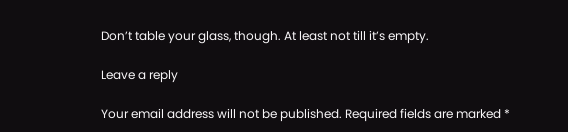Don’t table your glass, though. At least not till it’s empty.

Leave a reply

Your email address will not be published. Required fields are marked *